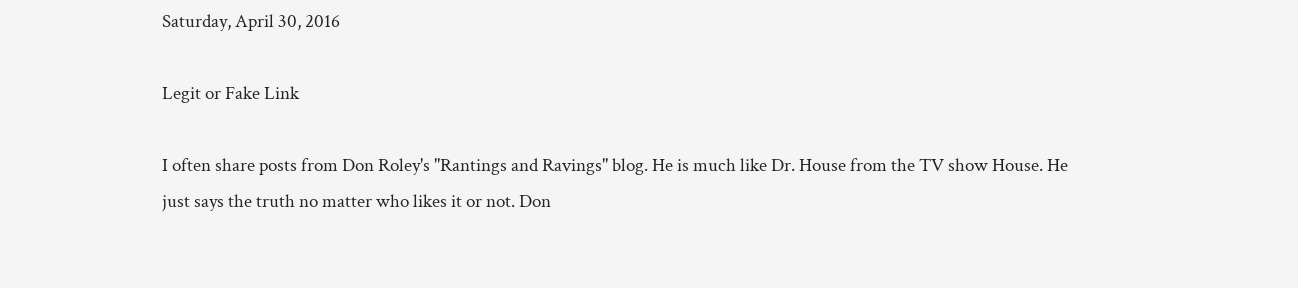Saturday, April 30, 2016

Legit or Fake Link

I often share posts from Don Roley's "Rantings and Ravings" blog. He is much like Dr. House from the TV show House. He just says the truth no matter who likes it or not. Don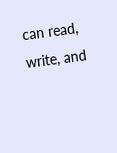can read, write, and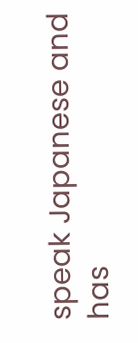speak Japanese and has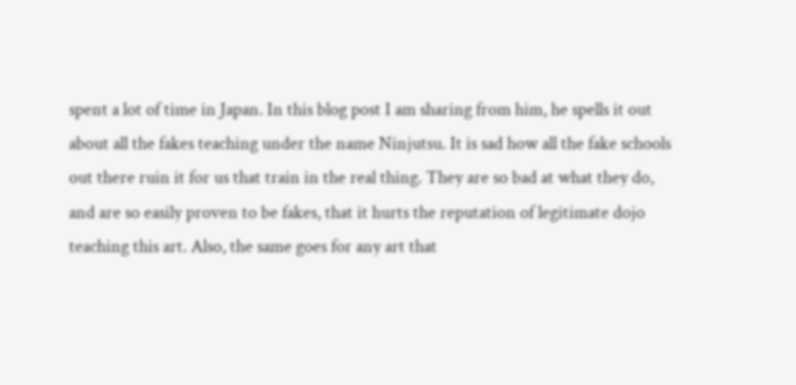spent a lot of time in Japan. In this blog post I am sharing from him, he spells it out about all the fakes teaching under the name Ninjutsu. It is sad how all the fake schools out there ruin it for us that train in the real thing. They are so bad at what they do, and are so easily proven to be fakes, that it hurts the reputation of legitimate dojo teaching this art. Also, the same goes for any art that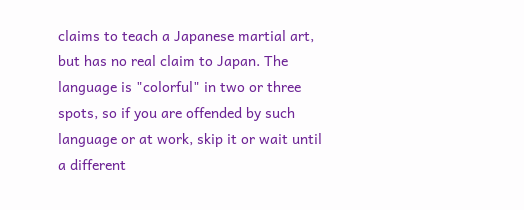claims to teach a Japanese martial art, but has no real claim to Japan. The language is "colorful" in two or three spots, so if you are offended by such language or at work, skip it or wait until a different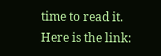time to read it. Here is the link: